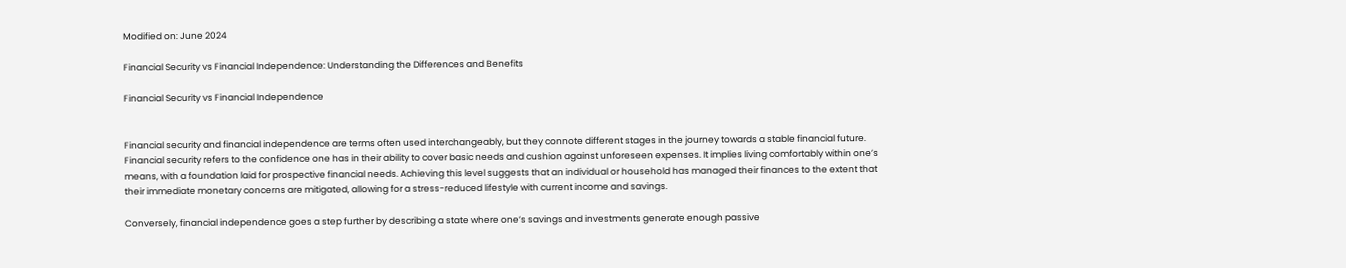Modified on: June 2024

Financial Security vs Financial Independence: Understanding the Differences and Benefits

Financial Security vs Financial Independence


Financial security and financial independence are terms often used interchangeably, but they connote different stages in the journey towards a stable financial future. Financial security refers to the confidence one has in their ability to cover basic needs and cushion against unforeseen expenses. It implies living comfortably within one’s means, with a foundation laid for prospective financial needs. Achieving this level suggests that an individual or household has managed their finances to the extent that their immediate monetary concerns are mitigated, allowing for a stress-reduced lifestyle with current income and savings.

Conversely, financial independence goes a step further by describing a state where one’s savings and investments generate enough passive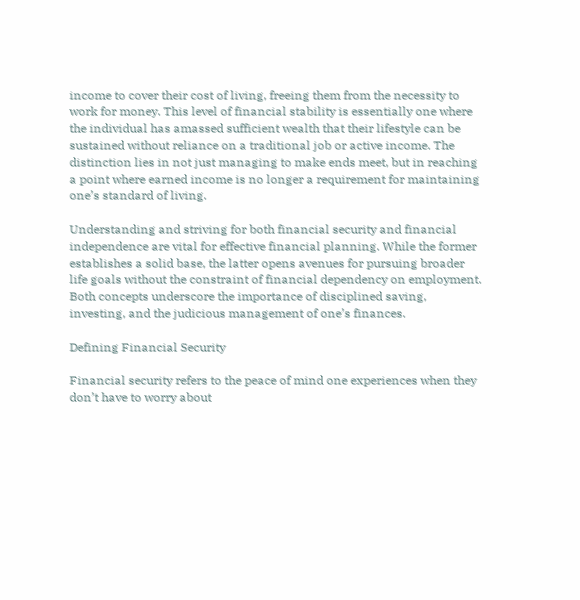income to cover their cost of living, freeing them from the necessity to work for money. This level of financial stability is essentially one where the individual has amassed sufficient wealth that their lifestyle can be sustained without reliance on a traditional job or active income. The distinction lies in not just managing to make ends meet, but in reaching a point where earned income is no longer a requirement for maintaining one’s standard of living.

Understanding and striving for both financial security and financial independence are vital for effective financial planning. While the former establishes a solid base, the latter opens avenues for pursuing broader life goals without the constraint of financial dependency on employment. Both concepts underscore the importance of disciplined saving, investing, and the judicious management of one’s finances.

Defining Financial Security

Financial security refers to the peace of mind one experiences when they don’t have to worry about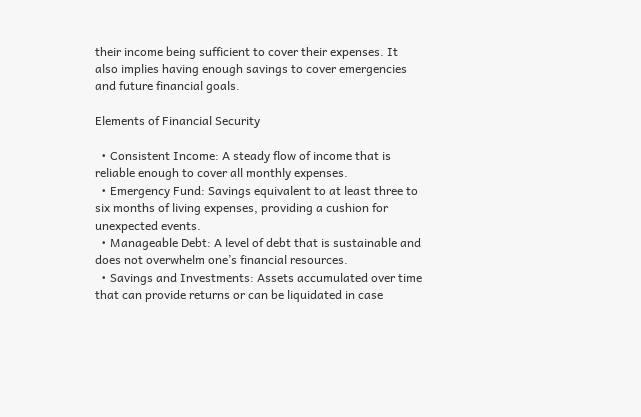their income being sufficient to cover their expenses. It also implies having enough savings to cover emergencies and future financial goals.

Elements of Financial Security

  • Consistent Income: A steady flow of income that is reliable enough to cover all monthly expenses.
  • Emergency Fund: Savings equivalent to at least three to six months of living expenses, providing a cushion for unexpected events.
  • Manageable Debt: A level of debt that is sustainable and does not overwhelm one’s financial resources.
  • Savings and Investments: Assets accumulated over time that can provide returns or can be liquidated in case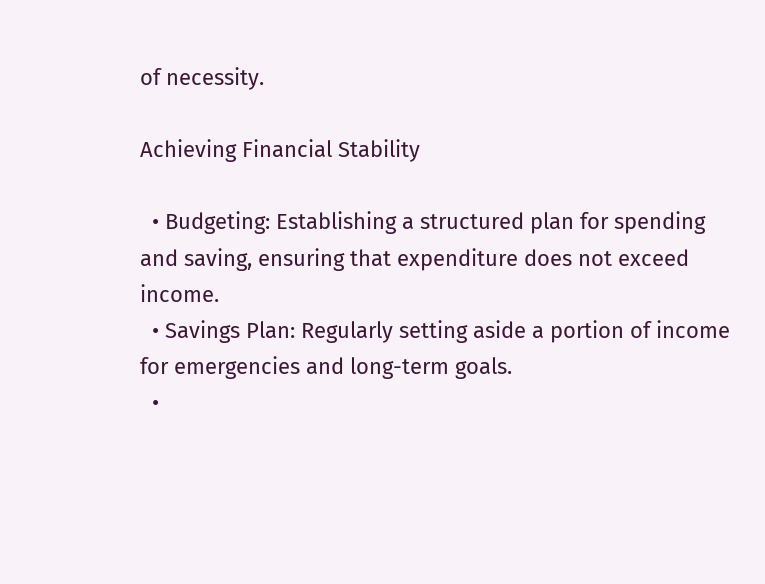of necessity.

Achieving Financial Stability

  • Budgeting: Establishing a structured plan for spending and saving, ensuring that expenditure does not exceed income.
  • Savings Plan: Regularly setting aside a portion of income for emergencies and long-term goals.
  •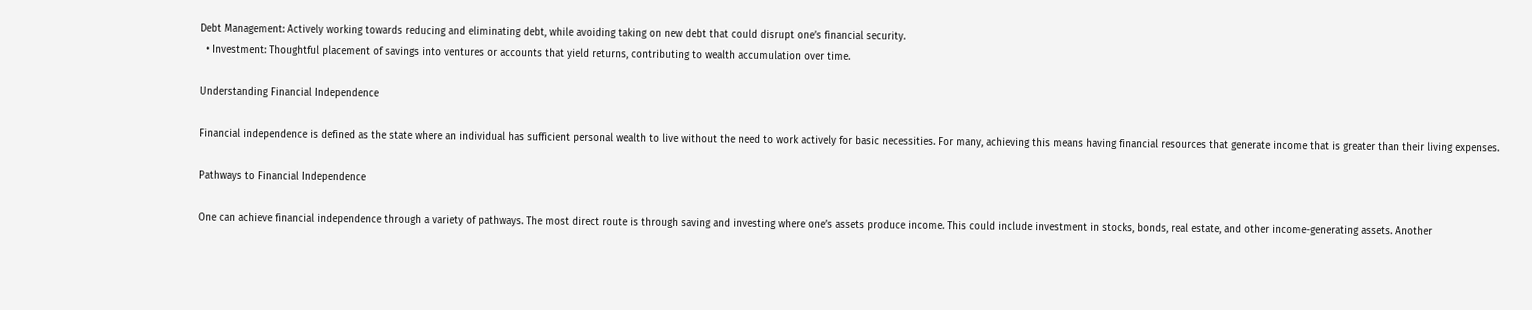Debt Management: Actively working towards reducing and eliminating debt, while avoiding taking on new debt that could disrupt one’s financial security.
  • Investment: Thoughtful placement of savings into ventures or accounts that yield returns, contributing to wealth accumulation over time.

Understanding Financial Independence

Financial independence is defined as the state where an individual has sufficient personal wealth to live without the need to work actively for basic necessities. For many, achieving this means having financial resources that generate income that is greater than their living expenses.

Pathways to Financial Independence

One can achieve financial independence through a variety of pathways. The most direct route is through saving and investing where one’s assets produce income. This could include investment in stocks, bonds, real estate, and other income-generating assets. Another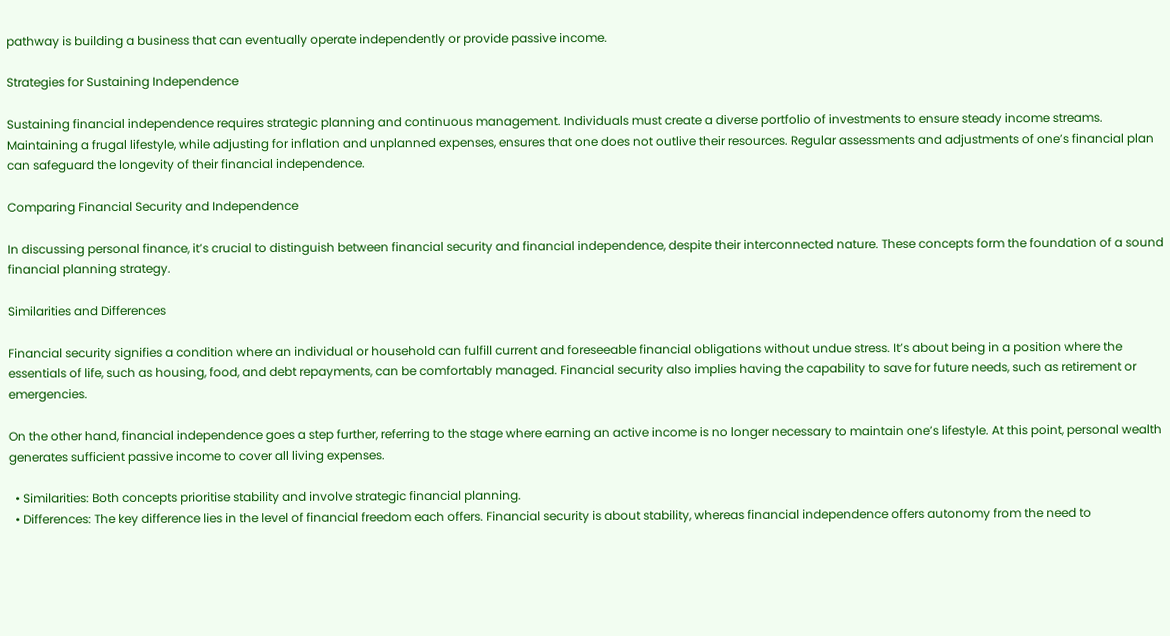pathway is building a business that can eventually operate independently or provide passive income.

Strategies for Sustaining Independence

Sustaining financial independence requires strategic planning and continuous management. Individuals must create a diverse portfolio of investments to ensure steady income streams. Maintaining a frugal lifestyle, while adjusting for inflation and unplanned expenses, ensures that one does not outlive their resources. Regular assessments and adjustments of one’s financial plan can safeguard the longevity of their financial independence.

Comparing Financial Security and Independence

In discussing personal finance, it’s crucial to distinguish between financial security and financial independence, despite their interconnected nature. These concepts form the foundation of a sound financial planning strategy.

Similarities and Differences

Financial security signifies a condition where an individual or household can fulfill current and foreseeable financial obligations without undue stress. It’s about being in a position where the essentials of life, such as housing, food, and debt repayments, can be comfortably managed. Financial security also implies having the capability to save for future needs, such as retirement or emergencies.

On the other hand, financial independence goes a step further, referring to the stage where earning an active income is no longer necessary to maintain one’s lifestyle. At this point, personal wealth generates sufficient passive income to cover all living expenses.

  • Similarities: Both concepts prioritise stability and involve strategic financial planning.
  • Differences: The key difference lies in the level of financial freedom each offers. Financial security is about stability, whereas financial independence offers autonomy from the need to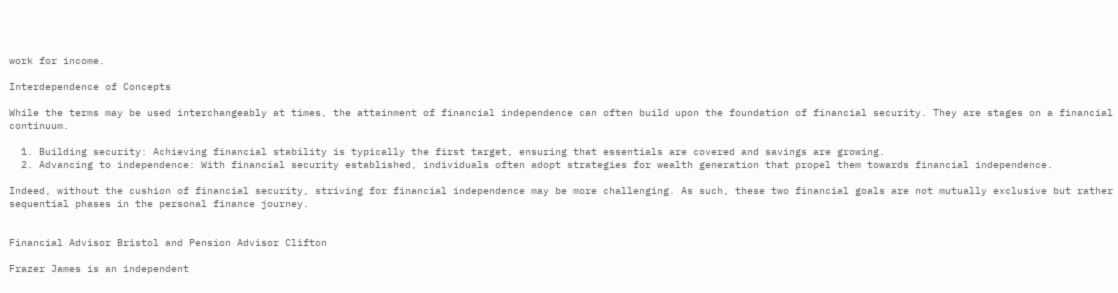work for income.

Interdependence of Concepts

While the terms may be used interchangeably at times, the attainment of financial independence can often build upon the foundation of financial security. They are stages on a financial continuum.

  1. Building security: Achieving financial stability is typically the first target, ensuring that essentials are covered and savings are growing.
  2. Advancing to independence: With financial security established, individuals often adopt strategies for wealth generation that propel them towards financial independence.

Indeed, without the cushion of financial security, striving for financial independence may be more challenging. As such, these two financial goals are not mutually exclusive but rather sequential phases in the personal finance journey.


Financial Advisor Bristol and Pension Advisor Clifton

Frazer James is an independent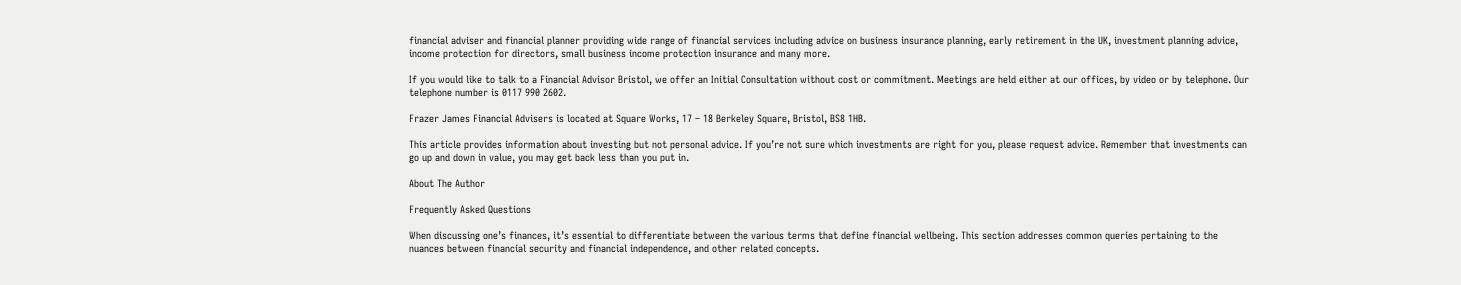financial adviser and financial planner providing wide range of financial services including advice on business insurance planning, early retirement in the UK, investment planning advice,  income protection for directors, small business income protection insurance and many more.

If you would like to talk to a Financial Advisor Bristol, we offer an Initial Consultation without cost or commitment. Meetings are held either at our offices, by video or by telephone. Our telephone number is 0117 990 2602.

Frazer James Financial Advisers is located at Square Works, 17 – 18 Berkeley Square, Bristol, BS8 1HB.

This article provides information about investing but not personal advice. If you’re not sure which investments are right for you, please request advice. Remember that investments can go up and down in value, you may get back less than you put in.

About The Author

Frequently Asked Questions

When discussing one’s finances, it’s essential to differentiate between the various terms that define financial wellbeing. This section addresses common queries pertaining to the nuances between financial security and financial independence, and other related concepts.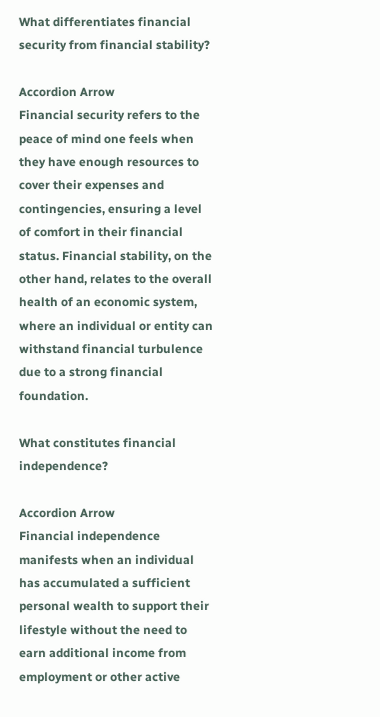What differentiates financial security from financial stability?

Accordion Arrow
Financial security refers to the peace of mind one feels when they have enough resources to cover their expenses and contingencies, ensuring a level of comfort in their financial status. Financial stability, on the other hand, relates to the overall health of an economic system, where an individual or entity can withstand financial turbulence due to a strong financial foundation.

What constitutes financial independence?

Accordion Arrow
Financial independence manifests when an individual has accumulated a sufficient personal wealth to support their lifestyle without the need to earn additional income from employment or other active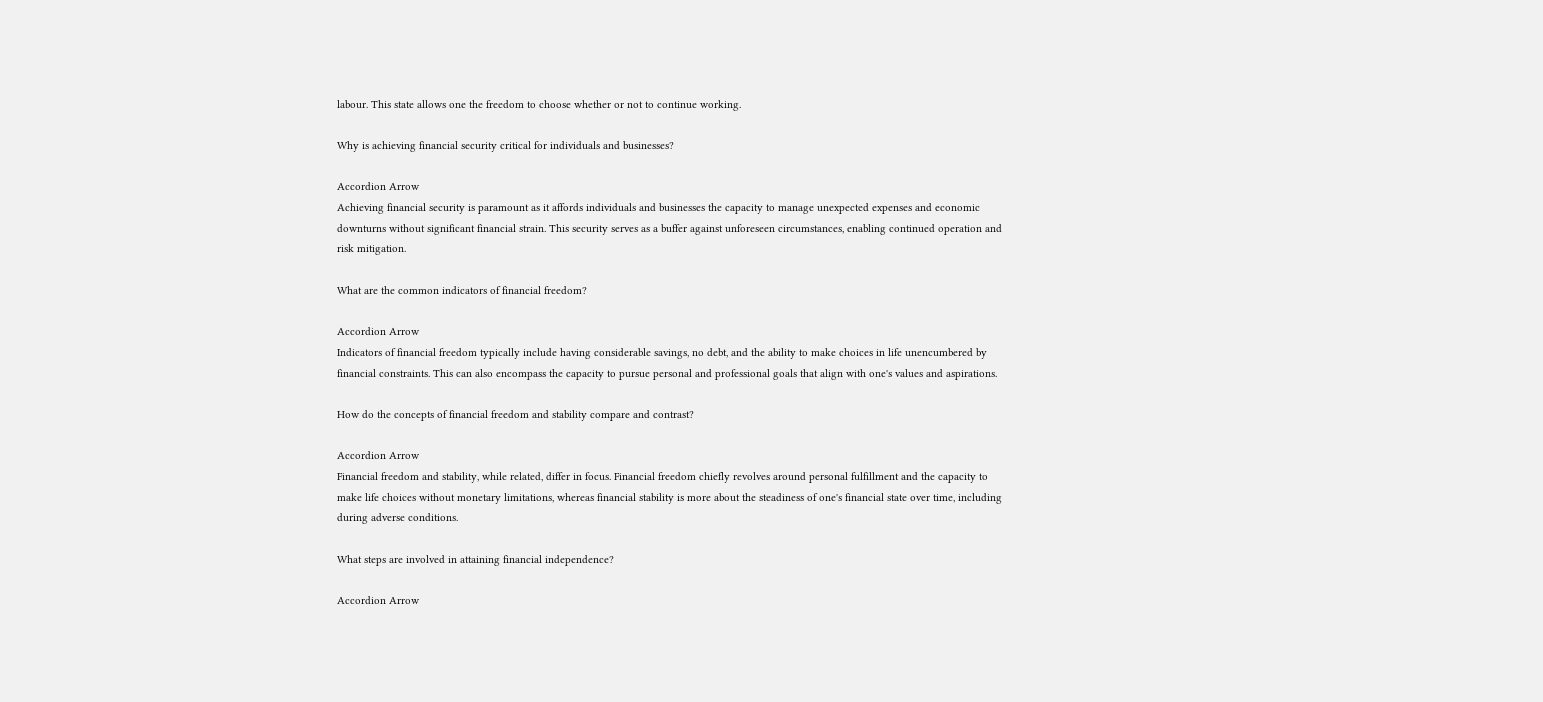labour. This state allows one the freedom to choose whether or not to continue working.

Why is achieving financial security critical for individuals and businesses?

Accordion Arrow
Achieving financial security is paramount as it affords individuals and businesses the capacity to manage unexpected expenses and economic downturns without significant financial strain. This security serves as a buffer against unforeseen circumstances, enabling continued operation and risk mitigation.

What are the common indicators of financial freedom?

Accordion Arrow
Indicators of financial freedom typically include having considerable savings, no debt, and the ability to make choices in life unencumbered by financial constraints. This can also encompass the capacity to pursue personal and professional goals that align with one's values and aspirations.

How do the concepts of financial freedom and stability compare and contrast?

Accordion Arrow
Financial freedom and stability, while related, differ in focus. Financial freedom chiefly revolves around personal fulfillment and the capacity to make life choices without monetary limitations, whereas financial stability is more about the steadiness of one's financial state over time, including during adverse conditions.

What steps are involved in attaining financial independence?

Accordion Arrow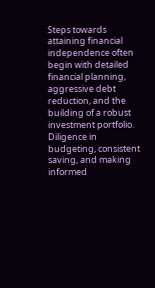Steps towards attaining financial independence often begin with detailed financial planning, aggressive debt reduction, and the building of a robust investment portfolio. Diligence in budgeting, consistent saving, and making informed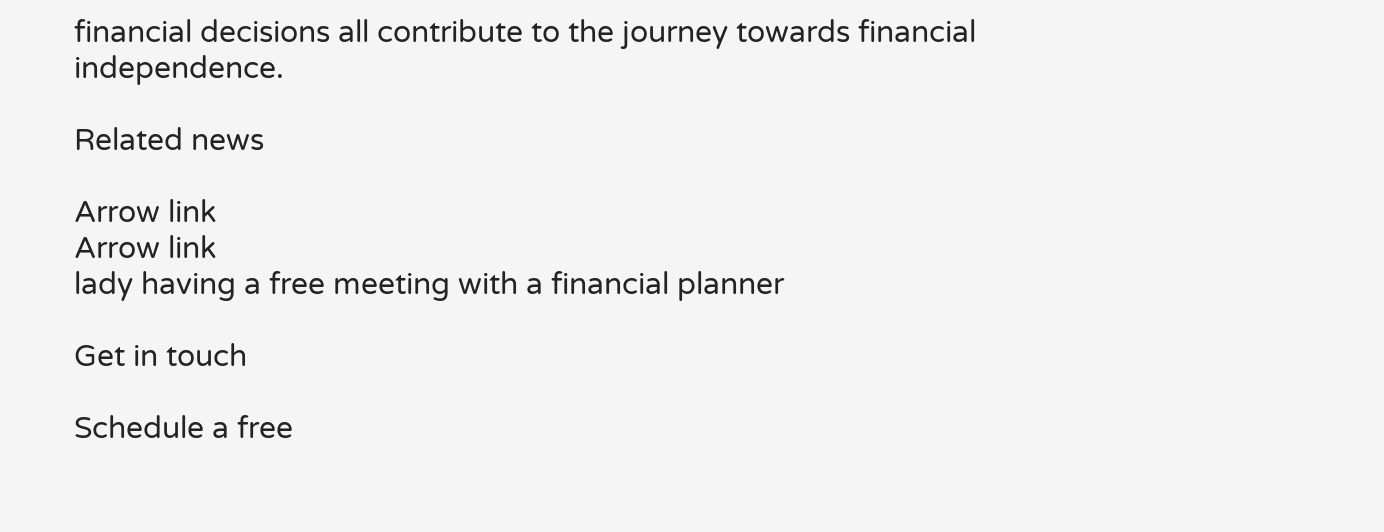financial decisions all contribute to the journey towards financial independence.

Related news

Arrow link
Arrow link
lady having a free meeting with a financial planner

Get in touch

Schedule a free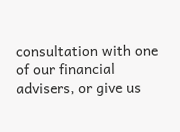consultation with one of our financial advisers, or give us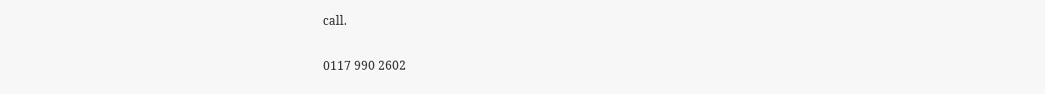call.

0117 990 2602